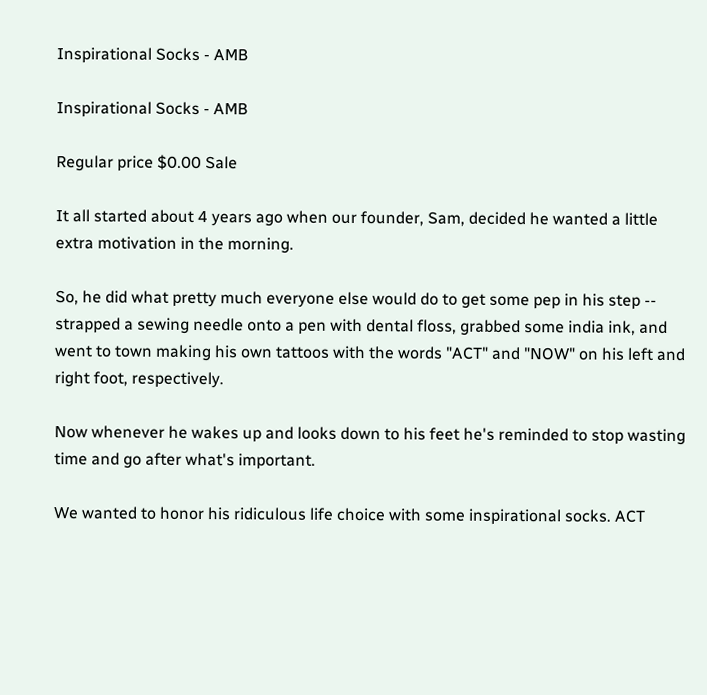Inspirational Socks - AMB

Inspirational Socks - AMB

Regular price $0.00 Sale

It all started about 4 years ago when our founder, Sam, decided he wanted a little extra motivation in the morning.

So, he did what pretty much everyone else would do to get some pep in his step -- strapped a sewing needle onto a pen with dental floss, grabbed some india ink, and went to town making his own tattoos with the words "ACT" and "NOW" on his left and right foot, respectively.

Now whenever he wakes up and looks down to his feet he's reminded to stop wasting time and go after what's important.

We wanted to honor his ridiculous life choice with some inspirational socks. ACT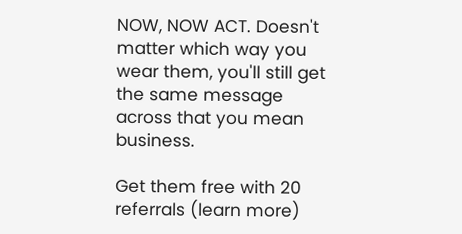NOW, NOW ACT. Doesn't matter which way you wear them, you'll still get the same message across that you mean business.

Get them free with 20 referrals (learn more)